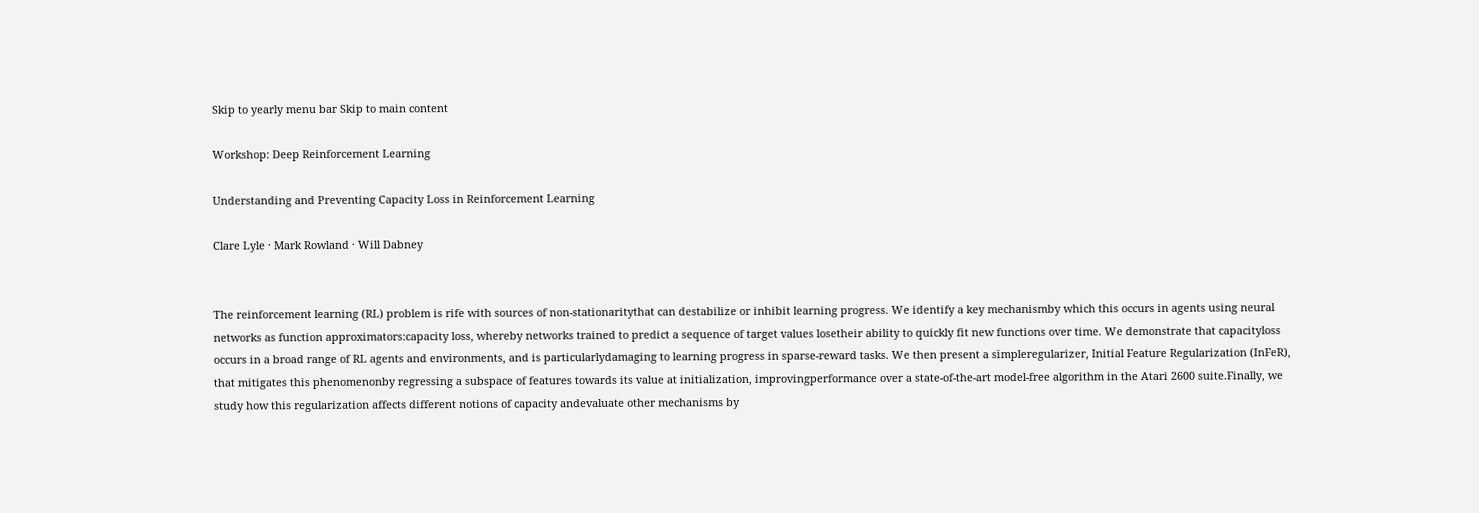Skip to yearly menu bar Skip to main content

Workshop: Deep Reinforcement Learning

Understanding and Preventing Capacity Loss in Reinforcement Learning

Clare Lyle · Mark Rowland · Will Dabney


The reinforcement learning (RL) problem is rife with sources of non-stationaritythat can destabilize or inhibit learning progress. We identify a key mechanismby which this occurs in agents using neural networks as function approximators:capacity loss, whereby networks trained to predict a sequence of target values losetheir ability to quickly fit new functions over time. We demonstrate that capacityloss occurs in a broad range of RL agents and environments, and is particularlydamaging to learning progress in sparse-reward tasks. We then present a simpleregularizer, Initial Feature Regularization (InFeR), that mitigates this phenomenonby regressing a subspace of features towards its value at initialization, improvingperformance over a state-of-the-art model-free algorithm in the Atari 2600 suite.Finally, we study how this regularization affects different notions of capacity andevaluate other mechanisms by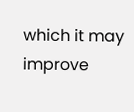which it may improve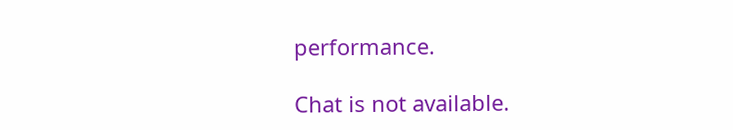performance.

Chat is not available.